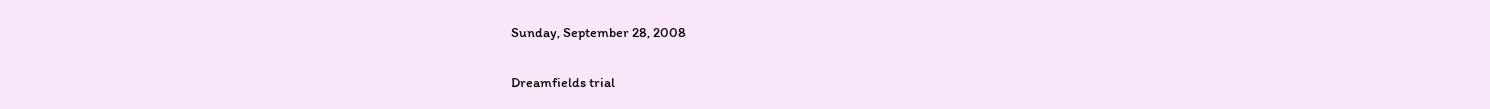Sunday, September 28, 2008

Dreamfields trial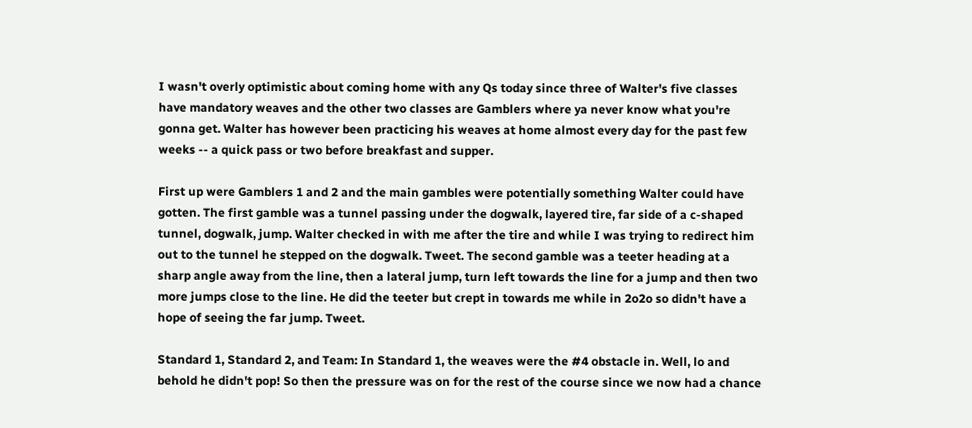I wasn't overly optimistic about coming home with any Qs today since three of Walter's five classes have mandatory weaves and the other two classes are Gamblers where ya never know what you're gonna get. Walter has however been practicing his weaves at home almost every day for the past few weeks -- a quick pass or two before breakfast and supper.

First up were Gamblers 1 and 2 and the main gambles were potentially something Walter could have gotten. The first gamble was a tunnel passing under the dogwalk, layered tire, far side of a c-shaped tunnel, dogwalk, jump. Walter checked in with me after the tire and while I was trying to redirect him out to the tunnel he stepped on the dogwalk. Tweet. The second gamble was a teeter heading at a sharp angle away from the line, then a lateral jump, turn left towards the line for a jump and then two more jumps close to the line. He did the teeter but crept in towards me while in 2o2o so didn't have a hope of seeing the far jump. Tweet.

Standard 1, Standard 2, and Team: In Standard 1, the weaves were the #4 obstacle in. Well, lo and behold he didn't pop! So then the pressure was on for the rest of the course since we now had a chance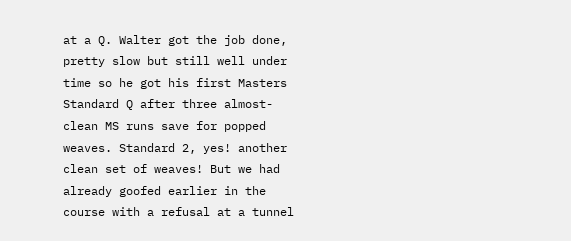at a Q. Walter got the job done, pretty slow but still well under time so he got his first Masters Standard Q after three almost-clean MS runs save for popped weaves. Standard 2, yes! another clean set of weaves! But we had already goofed earlier in the course with a refusal at a tunnel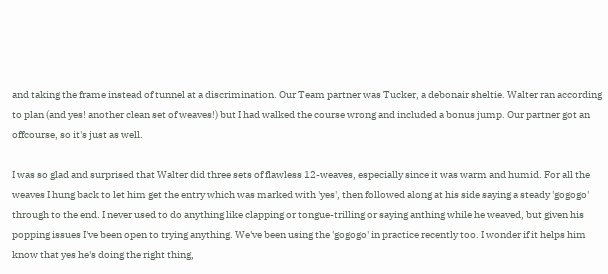and taking the frame instead of tunnel at a discrimination. Our Team partner was Tucker, a debonair sheltie. Walter ran according to plan (and yes! another clean set of weaves!) but I had walked the course wrong and included a bonus jump. Our partner got an offcourse, so it's just as well.

I was so glad and surprised that Walter did three sets of flawless 12-weaves, especially since it was warm and humid. For all the weaves I hung back to let him get the entry which was marked with 'yes', then followed along at his side saying a steady 'gogogo' through to the end. I never used to do anything like clapping or tongue-trilling or saying anthing while he weaved, but given his popping issues I've been open to trying anything. We've been using the 'gogogo' in practice recently too. I wonder if it helps him know that yes he's doing the right thing,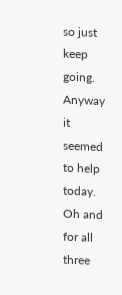so just keep going. Anyway it seemed to help today. Oh and for all three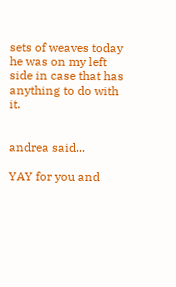sets of weaves today he was on my left side in case that has anything to do with it.


andrea said...

YAY for you and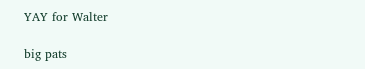YAY for Walter

big pats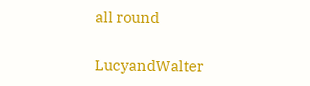all round

LucyandWalter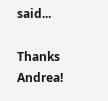said...

Thanks Andrea!